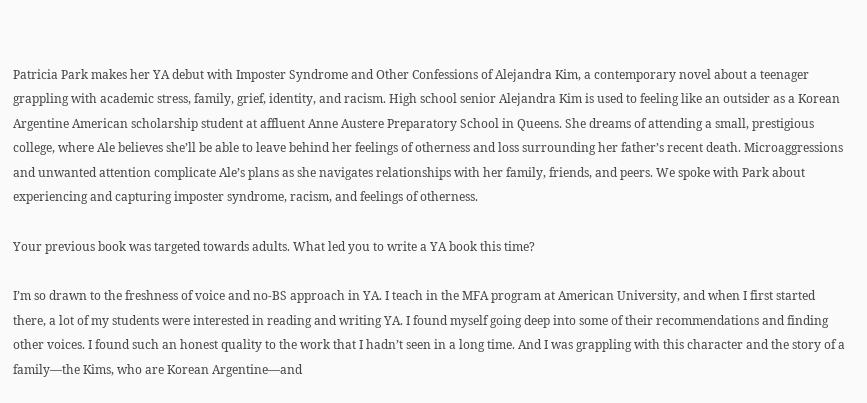Patricia Park makes her YA debut with Imposter Syndrome and Other Confessions of Alejandra Kim, a contemporary novel about a teenager grappling with academic stress, family, grief, identity, and racism. High school senior Alejandra Kim is used to feeling like an outsider as a Korean Argentine American scholarship student at affluent Anne Austere Preparatory School in Queens. She dreams of attending a small, prestigious college, where Ale believes she’ll be able to leave behind her feelings of otherness and loss surrounding her father’s recent death. Microaggressions and unwanted attention complicate Ale’s plans as she navigates relationships with her family, friends, and peers. We spoke with Park about experiencing and capturing imposter syndrome, racism, and feelings of otherness.

Your previous book was targeted towards adults. What led you to write a YA book this time?

I’m so drawn to the freshness of voice and no-BS approach in YA. I teach in the MFA program at American University, and when I first started there, a lot of my students were interested in reading and writing YA. I found myself going deep into some of their recommendations and finding other voices. I found such an honest quality to the work that I hadn’t seen in a long time. And I was grappling with this character and the story of a family—the Kims, who are Korean Argentine—and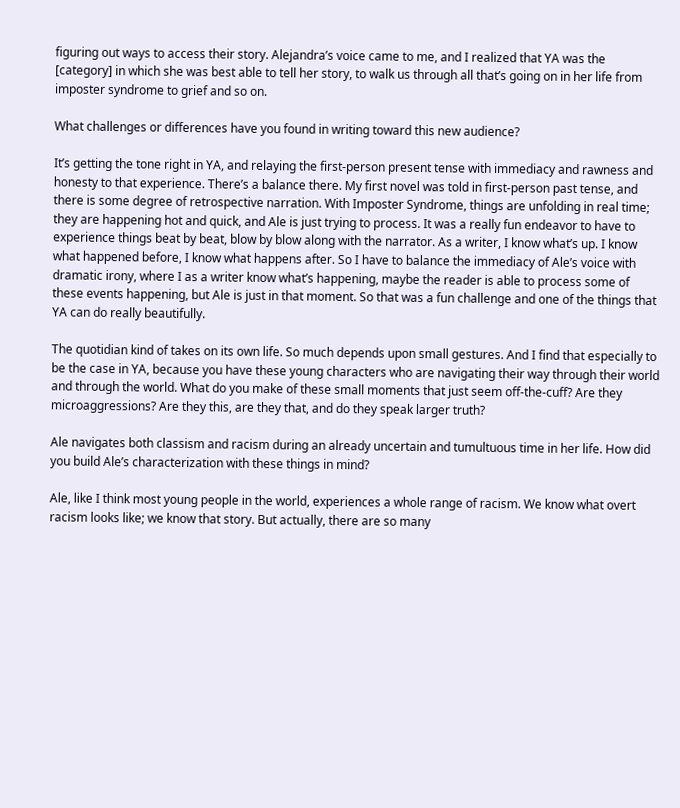figuring out ways to access their story. Alejandra’s voice came to me, and I realized that YA was the [category] in which she was best able to tell her story, to walk us through all that’s going on in her life from imposter syndrome to grief and so on.

What challenges or differences have you found in writing toward this new audience?

It’s getting the tone right in YA, and relaying the first-person present tense with immediacy and rawness and honesty to that experience. There’s a balance there. My first novel was told in first-person past tense, and there is some degree of retrospective narration. With Imposter Syndrome, things are unfolding in real time; they are happening hot and quick, and Ale is just trying to process. It was a really fun endeavor to have to experience things beat by beat, blow by blow along with the narrator. As a writer, I know what’s up. I know what happened before, I know what happens after. So I have to balance the immediacy of Ale’s voice with dramatic irony, where I as a writer know what’s happening, maybe the reader is able to process some of these events happening, but Ale is just in that moment. So that was a fun challenge and one of the things that YA can do really beautifully.

The quotidian kind of takes on its own life. So much depends upon small gestures. And I find that especially to be the case in YA, because you have these young characters who are navigating their way through their world and through the world. What do you make of these small moments that just seem off-the-cuff? Are they microaggressions? Are they this, are they that, and do they speak larger truth?

Ale navigates both classism and racism during an already uncertain and tumultuous time in her life. How did you build Ale’s characterization with these things in mind?

Ale, like I think most young people in the world, experiences a whole range of racism. We know what overt racism looks like; we know that story. But actually, there are so many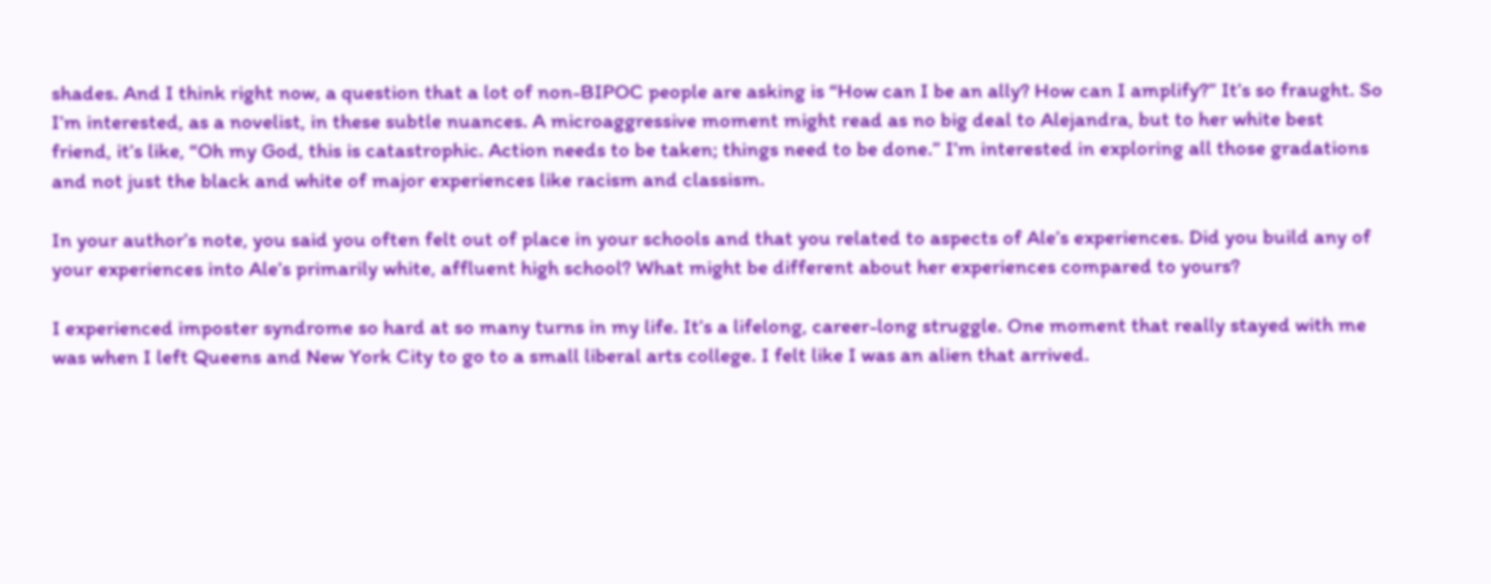shades. And I think right now, a question that a lot of non-BIPOC people are asking is “How can I be an ally? How can I amplify?” It’s so fraught. So I’m interested, as a novelist, in these subtle nuances. A microaggressive moment might read as no big deal to Alejandra, but to her white best friend, it’s like, “Oh my God, this is catastrophic. Action needs to be taken; things need to be done.” I’m interested in exploring all those gradations and not just the black and white of major experiences like racism and classism.

In your author’s note, you said you often felt out of place in your schools and that you related to aspects of Ale’s experiences. Did you build any of your experiences into Ale’s primarily white, affluent high school? What might be different about her experiences compared to yours?

I experienced imposter syndrome so hard at so many turns in my life. It’s a lifelong, career-long struggle. One moment that really stayed with me was when I left Queens and New York City to go to a small liberal arts college. I felt like I was an alien that arrived.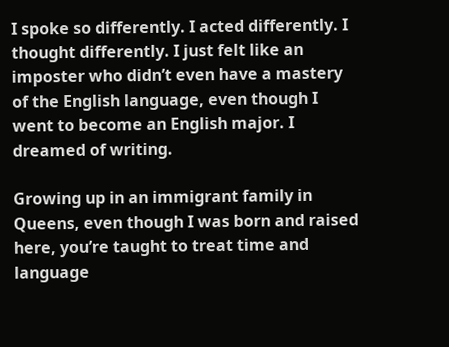I spoke so differently. I acted differently. I thought differently. I just felt like an imposter who didn’t even have a mastery of the English language, even though I went to become an English major. I dreamed of writing.

Growing up in an immigrant family in Queens, even though I was born and raised here, you’re taught to treat time and language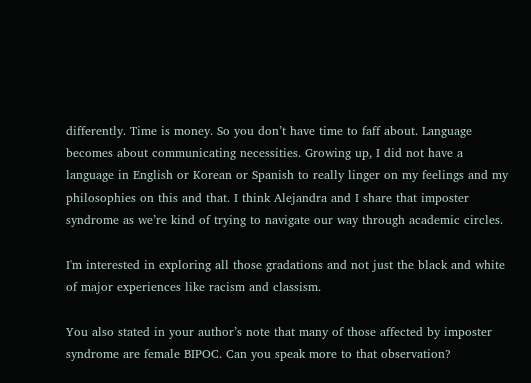differently. Time is money. So you don’t have time to faff about. Language becomes about communicating necessities. Growing up, I did not have a language in English or Korean or Spanish to really linger on my feelings and my philosophies on this and that. I think Alejandra and I share that imposter syndrome as we’re kind of trying to navigate our way through academic circles.

I'm interested in exploring all those gradations and not just the black and white of major experiences like racism and classism.

You also stated in your author’s note that many of those affected by imposter syndrome are female BIPOC. Can you speak more to that observation?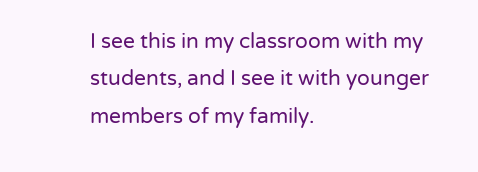I see this in my classroom with my students, and I see it with younger members of my family.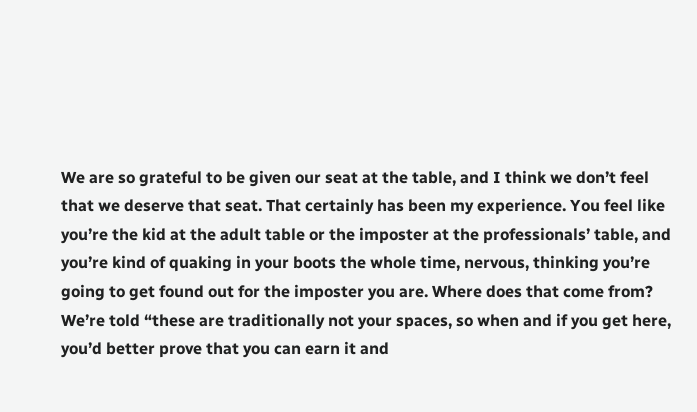We are so grateful to be given our seat at the table, and I think we don’t feel that we deserve that seat. That certainly has been my experience. You feel like you’re the kid at the adult table or the imposter at the professionals’ table, and you’re kind of quaking in your boots the whole time, nervous, thinking you’re going to get found out for the imposter you are. Where does that come from? We’re told “these are traditionally not your spaces, so when and if you get here, you’d better prove that you can earn it and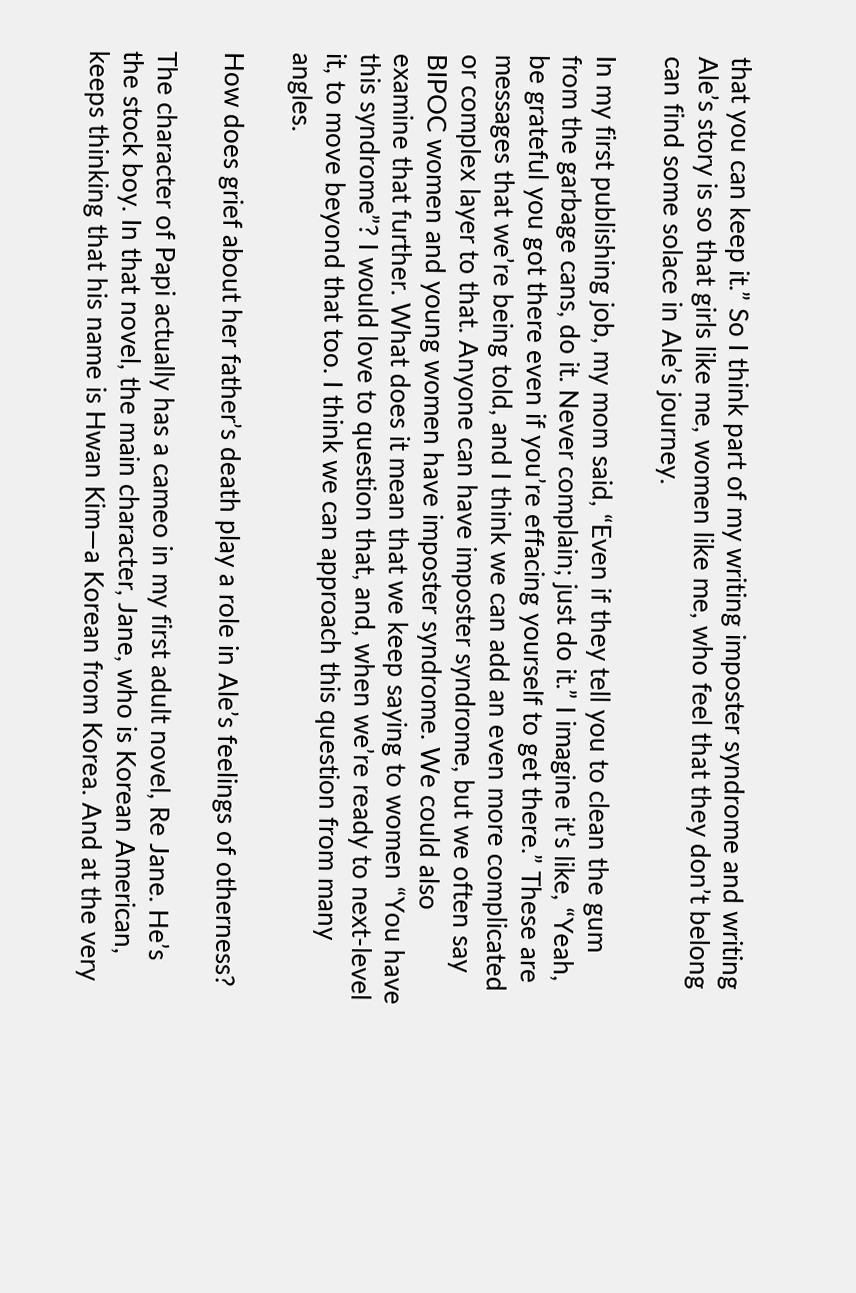that you can keep it.” So I think part of my writing imposter syndrome and writing Ale’s story is so that girls like me, women like me, who feel that they don’t belong can find some solace in Ale’s journey.

In my first publishing job, my mom said, “Even if they tell you to clean the gum from the garbage cans, do it. Never complain; just do it.” I imagine it’s like, “Yeah, be grateful you got there even if you’re effacing yourself to get there.” These are messages that we’re being told, and I think we can add an even more complicated or complex layer to that. Anyone can have imposter syndrome, but we often say BIPOC women and young women have imposter syndrome. We could also examine that further. What does it mean that we keep saying to women “You have this syndrome”? I would love to question that, and, when we’re ready to next-level it, to move beyond that too. I think we can approach this question from many angles.

How does grief about her father’s death play a role in Ale’s feelings of otherness?

The character of Papi actually has a cameo in my first adult novel, Re Jane. He’s the stock boy. In that novel, the main character, Jane, who is Korean American, keeps thinking that his name is Hwan Kim—a Korean from Korea. And at the very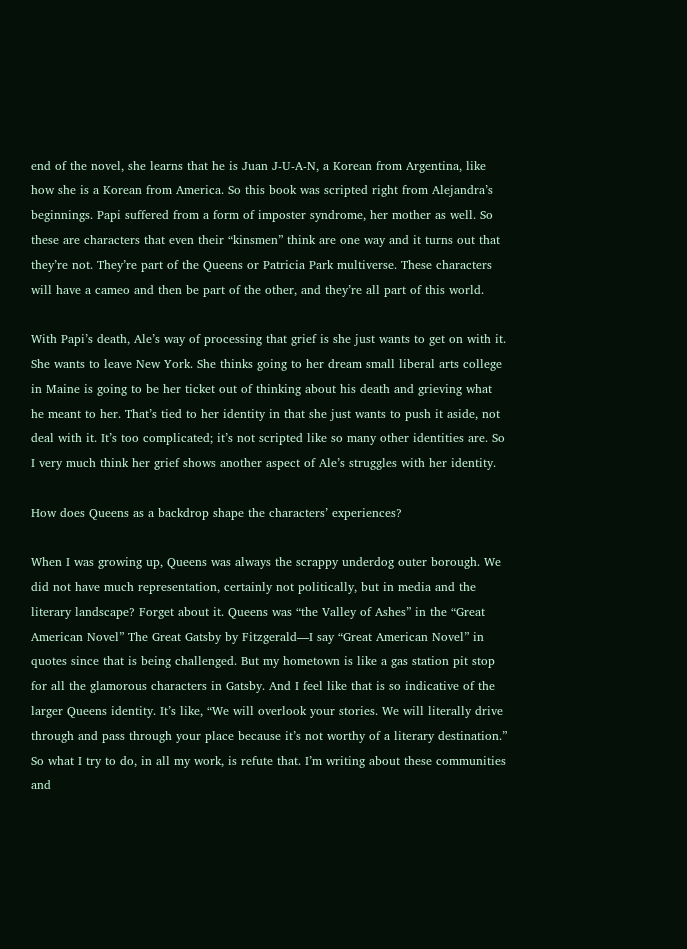end of the novel, she learns that he is Juan J-U-A-N, a Korean from Argentina, like how she is a Korean from America. So this book was scripted right from Alejandra’s beginnings. Papi suffered from a form of imposter syndrome, her mother as well. So these are characters that even their “kinsmen” think are one way and it turns out that they’re not. They’re part of the Queens or Patricia Park multiverse. These characters will have a cameo and then be part of the other, and they’re all part of this world.

With Papi’s death, Ale’s way of processing that grief is she just wants to get on with it. She wants to leave New York. She thinks going to her dream small liberal arts college in Maine is going to be her ticket out of thinking about his death and grieving what he meant to her. That’s tied to her identity in that she just wants to push it aside, not deal with it. It’s too complicated; it’s not scripted like so many other identities are. So I very much think her grief shows another aspect of Ale’s struggles with her identity.

How does Queens as a backdrop shape the characters’ experiences?

When I was growing up, Queens was always the scrappy underdog outer borough. We did not have much representation, certainly not politically, but in media and the literary landscape? Forget about it. Queens was “the Valley of Ashes” in the “Great American Novel” The Great Gatsby by Fitzgerald—I say “Great American Novel” in quotes since that is being challenged. But my hometown is like a gas station pit stop for all the glamorous characters in Gatsby. And I feel like that is so indicative of the larger Queens identity. It’s like, “We will overlook your stories. We will literally drive through and pass through your place because it’s not worthy of a literary destination.” So what I try to do, in all my work, is refute that. I’m writing about these communities and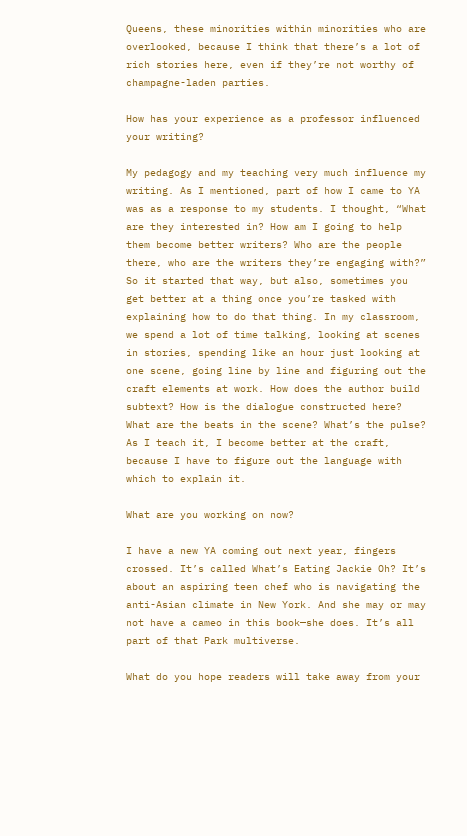Queens, these minorities within minorities who are overlooked, because I think that there’s a lot of rich stories here, even if they’re not worthy of champagne-laden parties.

How has your experience as a professor influenced your writing?

My pedagogy and my teaching very much influence my writing. As I mentioned, part of how I came to YA was as a response to my students. I thought, “What are they interested in? How am I going to help them become better writers? Who are the people there, who are the writers they’re engaging with?” So it started that way, but also, sometimes you get better at a thing once you’re tasked with explaining how to do that thing. In my classroom, we spend a lot of time talking, looking at scenes in stories, spending like an hour just looking at one scene, going line by line and figuring out the craft elements at work. How does the author build subtext? How is the dialogue constructed here? What are the beats in the scene? What’s the pulse? As I teach it, I become better at the craft, because I have to figure out the language with which to explain it.

What are you working on now?

I have a new YA coming out next year, fingers crossed. It’s called What’s Eating Jackie Oh? It’s about an aspiring teen chef who is navigating the anti-Asian climate in New York. And she may or may not have a cameo in this book—she does. It’s all part of that Park multiverse.

What do you hope readers will take away from your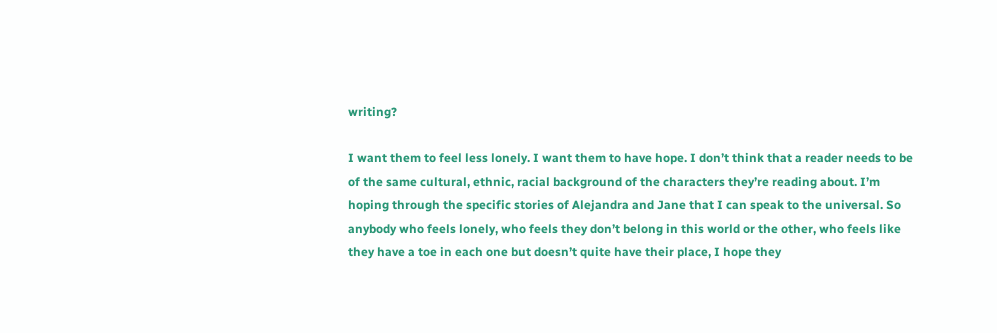writing?

I want them to feel less lonely. I want them to have hope. I don’t think that a reader needs to be of the same cultural, ethnic, racial background of the characters they’re reading about. I’m hoping through the specific stories of Alejandra and Jane that I can speak to the universal. So anybody who feels lonely, who feels they don’t belong in this world or the other, who feels like they have a toe in each one but doesn’t quite have their place, I hope they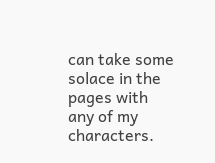can take some solace in the pages with any of my characters.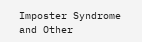Imposter Syndrome and Other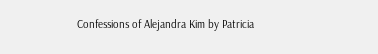Confessions of Alejandra Kim by Patricia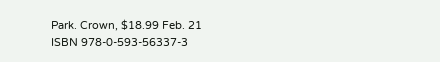Park. Crown, $18.99 Feb. 21 ISBN 978-0-593-56337-3